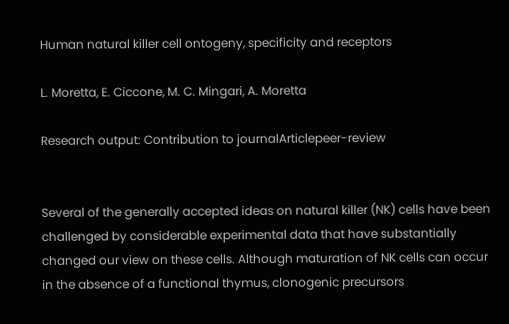Human natural killer cell ontogeny, specificity and receptors

L. Moretta, E. Ciccone, M. C. Mingari, A. Moretta

Research output: Contribution to journalArticlepeer-review


Several of the generally accepted ideas on natural killer (NK) cells have been challenged by considerable experimental data that have substantially changed our view on these cells. Although maturation of NK cells can occur in the absence of a functional thymus, clonogenic precursors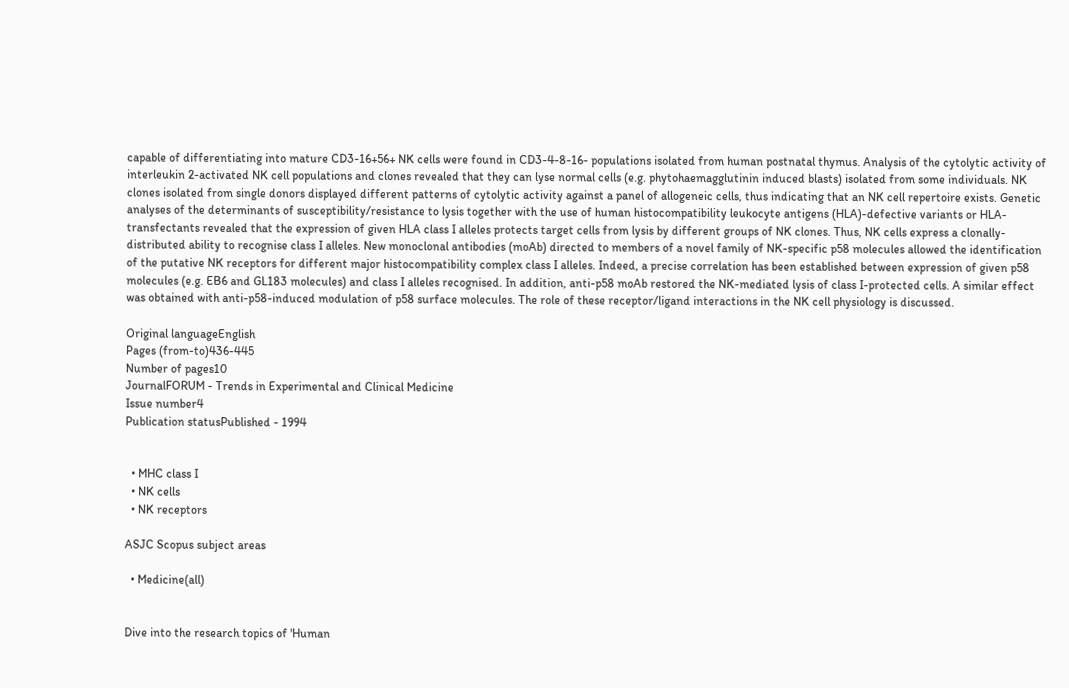capable of differentiating into mature CD3-16+56+ NK cells were found in CD3-4-8-16- populations isolated from human postnatal thymus. Analysis of the cytolytic activity of interleukin 2-activated NK cell populations and clones revealed that they can lyse normal cells (e.g. phytohaemagglutinin induced blasts) isolated from some individuals. NK clones isolated from single donors displayed different patterns of cytolytic activity against a panel of allogeneic cells, thus indicating that an NK cell repertoire exists. Genetic analyses of the determinants of susceptibility/resistance to lysis together with the use of human histocompatibility leukocyte antigens (HLA)-defective variants or HLA-transfectants revealed that the expression of given HLA class I alleles protects target cells from lysis by different groups of NK clones. Thus, NK cells express a clonally-distributed ability to recognise class I alleles. New monoclonal antibodies (moAb) directed to members of a novel family of NK-specific p58 molecules allowed the identification of the putative NK receptors for different major histocompatibility complex class I alleles. Indeed, a precise correlation has been established between expression of given p58 molecules (e.g. EB6 and GL183 molecules) and class I alleles recognised. In addition, anti-p58 moAb restored the NK-mediated lysis of class I-protected cells. A similar effect was obtained with anti-p58-induced modulation of p58 surface molecules. The role of these receptor/ligand interactions in the NK cell physiology is discussed.

Original languageEnglish
Pages (from-to)436-445
Number of pages10
JournalFORUM - Trends in Experimental and Clinical Medicine
Issue number4
Publication statusPublished - 1994


  • MHC class I
  • NK cells
  • NK receptors

ASJC Scopus subject areas

  • Medicine(all)


Dive into the research topics of 'Human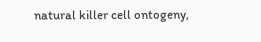natural killer cell ontogeny,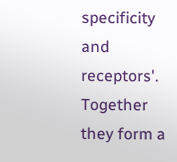specificity and receptors'. Together they form a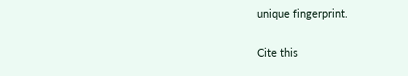unique fingerprint.

Cite this